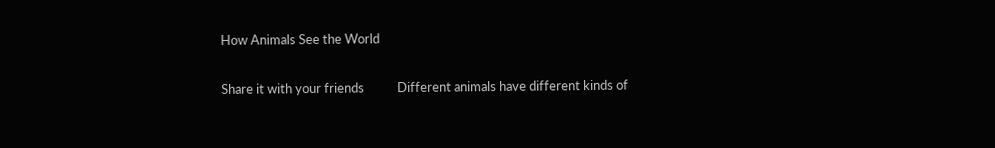How Animals See the World

Share it with your friends           Different animals have different kinds of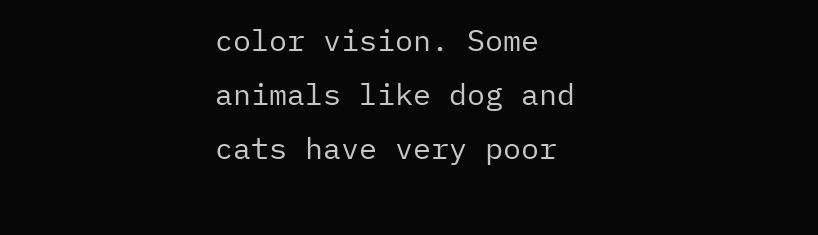color vision. Some animals like dog and cats have very poor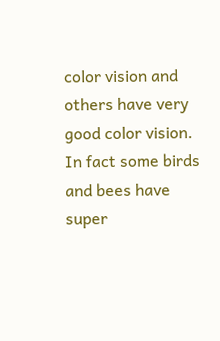color vision and others have very good color vision. In fact some birds and bees have super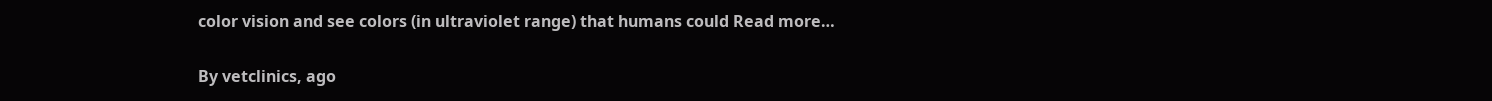color vision and see colors (in ultraviolet range) that humans could Read more…

By vetclinics, ago